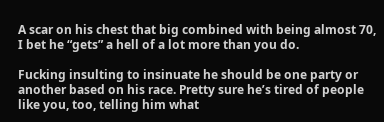A scar on his chest that big combined with being almost 70, I bet he “gets” a hell of a lot more than you do.

Fucking insulting to insinuate he should be one party or another based on his race. Pretty sure he’s tired of people like you, too, telling him what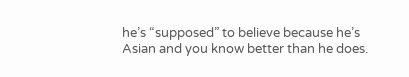he’s “supposed” to believe because he’s Asian and you know better than he does.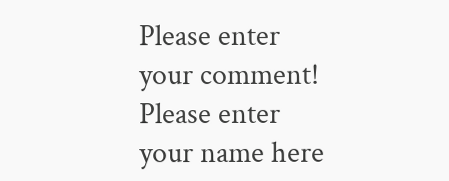Please enter your comment!
Please enter your name here